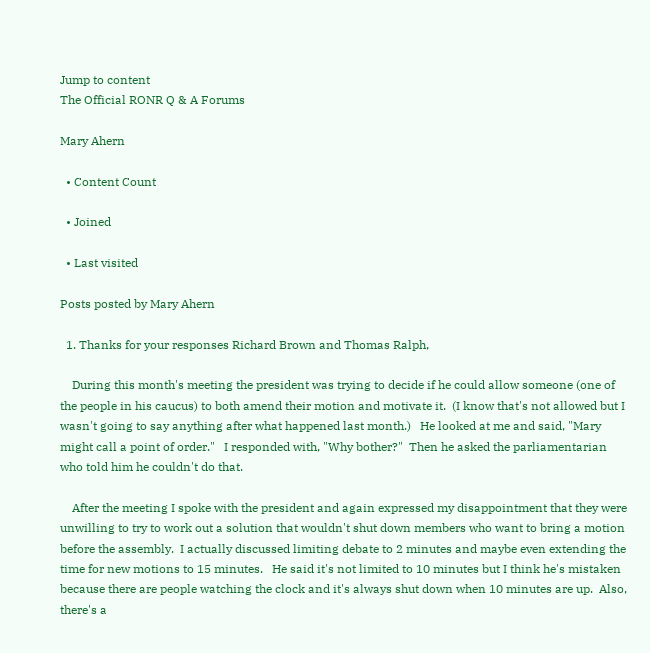Jump to content
The Official RONR Q & A Forums

Mary Ahern

  • Content Count

  • Joined

  • Last visited

Posts posted by Mary Ahern

  1. Thanks for your responses Richard Brown and Thomas Ralph,

    During this month's meeting the president was trying to decide if he could allow someone (one of the people in his caucus) to both amend their motion and motivate it.  (I know that's not allowed but I wasn't going to say anything after what happened last month.)   He looked at me and said, "Mary might call a point of order."   I responded with, "Why bother?"  Then he asked the parliamentarian who told him he couldn't do that.

    After the meeting I spoke with the president and again expressed my disappointment that they were unwilling to try to work out a solution that wouldn't shut down members who want to bring a motion before the assembly.  I actually discussed limiting debate to 2 minutes and maybe even extending the time for new motions to 15 minutes.   He said it's not limited to 10 minutes but I think he's mistaken because there are people watching the clock and it's always shut down when 10 minutes are up.  Also, there's a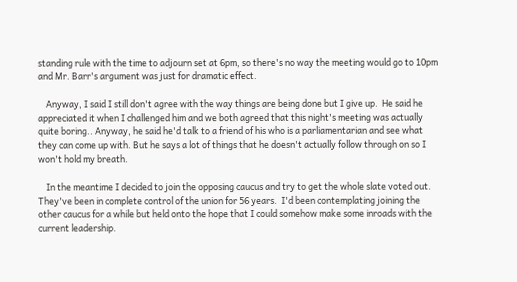standing rule with the time to adjourn set at 6pm, so there's no way the meeting would go to 10pm and Mr. Barr's argument was just for dramatic effect.

    Anyway, I said I still don't agree with the way things are being done but I give up.  He said he appreciated it when I challenged him and we both agreed that this night's meeting was actually quite boring.. Anyway, he said he'd talk to a friend of his who is a parliamentarian and see what they can come up with. But he says a lot of things that he doesn't actually follow through on so I won't hold my breath.

    In the meantime I decided to join the opposing caucus and try to get the whole slate voted out.  They've been in complete control of the union for 56 years.  I'd been contemplating joining the other caucus for a while but held onto the hope that I could somehow make some inroads with the current leadership.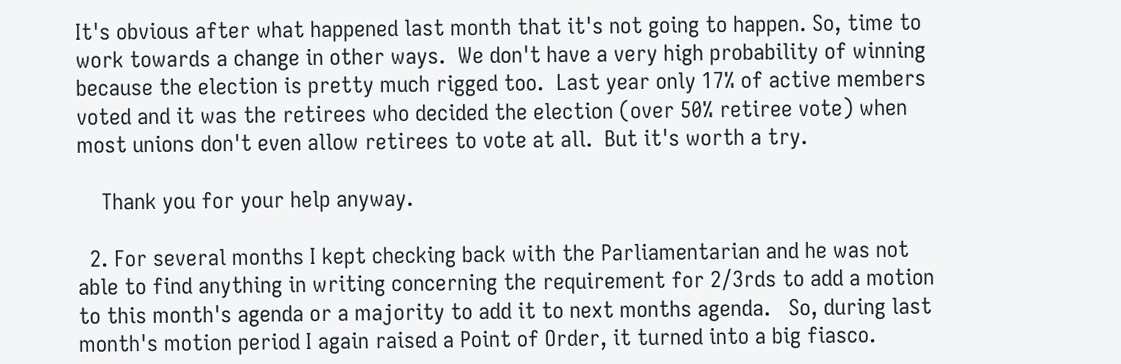It's obvious after what happened last month that it's not going to happen. So, time to work towards a change in other ways.  We don't have a very high probability of winning because the election is pretty much rigged too.  Last year only 17% of active members voted and it was the retirees who decided the election (over 50% retiree vote) when most unions don't even allow retirees to vote at all.  But it's worth a try.

    Thank you for your help anyway.

  2. For several months I kept checking back with the Parliamentarian and he was not able to find anything in writing concerning the requirement for 2/3rds to add a motion to this month's agenda or a majority to add it to next months agenda.   So, during last month's motion period I again raised a Point of Order, it turned into a big fiasco.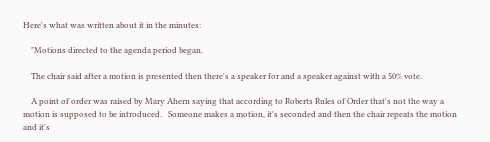Here's what was written about it in the minutes:

    "Motions directed to the agenda period began.

    The chair said after a motion is presented then there's a speaker for and a speaker against with a 50% vote.

    A point of order was raised by Mary Ahern saying that according to Roberts Rules of Order that's not the way a motion is supposed to be introduced.   Someone makes a motion, it's seconded and then the chair repeats the motion and it's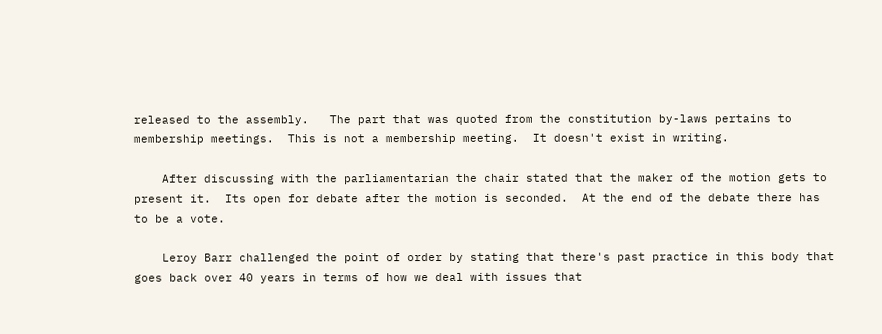released to the assembly.   The part that was quoted from the constitution by-laws pertains to membership meetings.  This is not a membership meeting.  It doesn't exist in writing.

    After discussing with the parliamentarian the chair stated that the maker of the motion gets to present it.  Its open for debate after the motion is seconded.  At the end of the debate there has to be a vote.

    Leroy Barr challenged the point of order by stating that there's past practice in this body that goes back over 40 years in terms of how we deal with issues that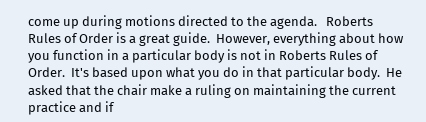come up during motions directed to the agenda.   Roberts Rules of Order is a great guide.  However, everything about how you function in a particular body is not in Roberts Rules of Order.  It's based upon what you do in that particular body.  He asked that the chair make a ruling on maintaining the current practice and if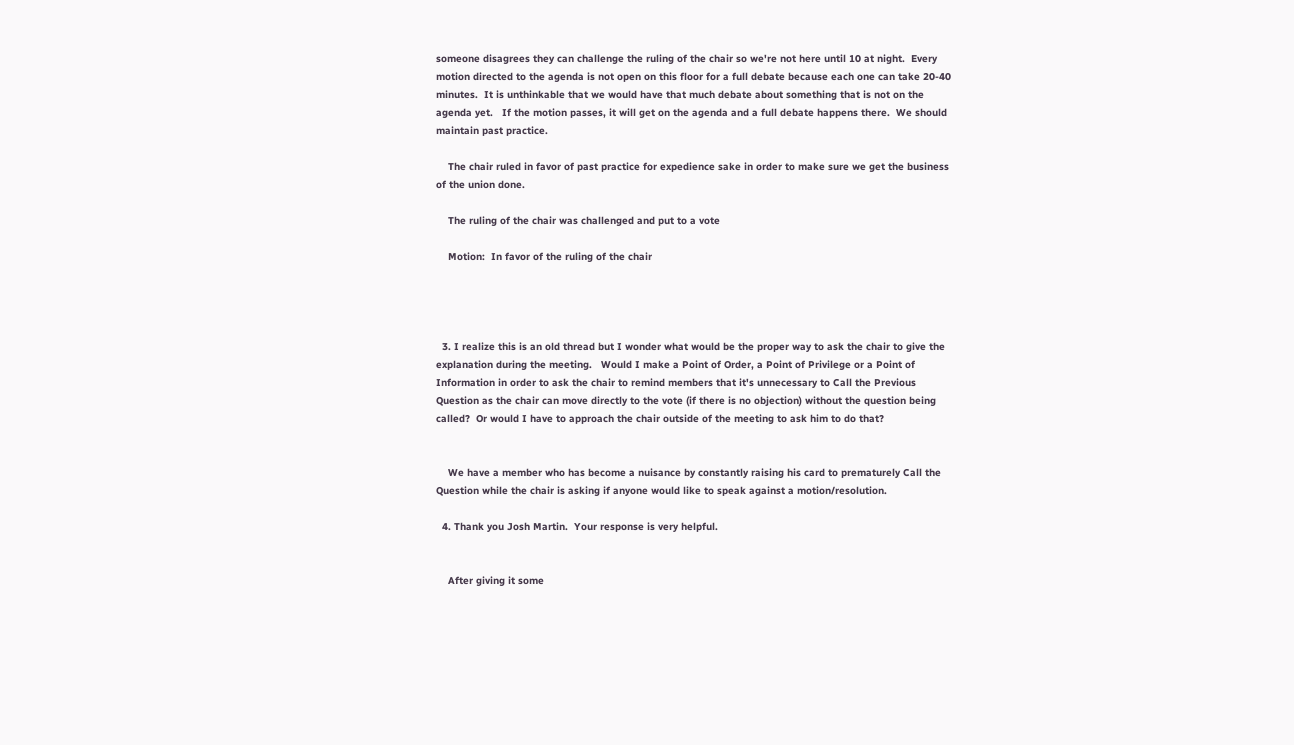someone disagrees they can challenge the ruling of the chair so we're not here until 10 at night.  Every motion directed to the agenda is not open on this floor for a full debate because each one can take 20-40 minutes.  It is unthinkable that we would have that much debate about something that is not on the agenda yet.   If the motion passes, it will get on the agenda and a full debate happens there.  We should maintain past practice.

    The chair ruled in favor of past practice for expedience sake in order to make sure we get the business of the union done.

    The ruling of the chair was challenged and put to a vote

    Motion:  In favor of the ruling of the chair




  3. I realize this is an old thread but I wonder what would be the proper way to ask the chair to give the explanation during the meeting.   Would I make a Point of Order, a Point of Privilege or a Point of Information in order to ask the chair to remind members that it's unnecessary to Call the Previous Question as the chair can move directly to the vote (if there is no objection) without the question being called?  Or would I have to approach the chair outside of the meeting to ask him to do that?


    We have a member who has become a nuisance by constantly raising his card to prematurely Call the Question while the chair is asking if anyone would like to speak against a motion/resolution.

  4. Thank you Josh Martin.  Your response is very helpful.


    After giving it some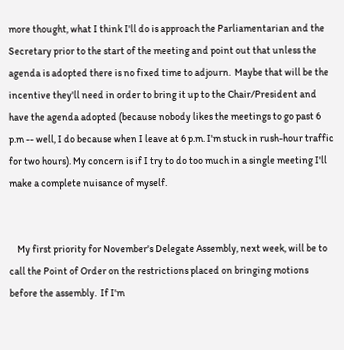more thought, what I think I'll do is approach the Parliamentarian and the Secretary prior to the start of the meeting and point out that unless the agenda is adopted there is no fixed time to adjourn.  Maybe that will be the incentive they'll need in order to bring it up to the Chair/President and have the agenda adopted (because nobody likes the meetings to go past 6 p.m -- well, I do because when I leave at 6 p.m. I'm stuck in rush-hour traffic for two hours). My concern is if I try to do too much in a single meeting I'll make a complete nuisance of myself.


    My first priority for November's Delegate Assembly, next week, will be to call the Point of Order on the restrictions placed on bringing motions before the assembly.  If I'm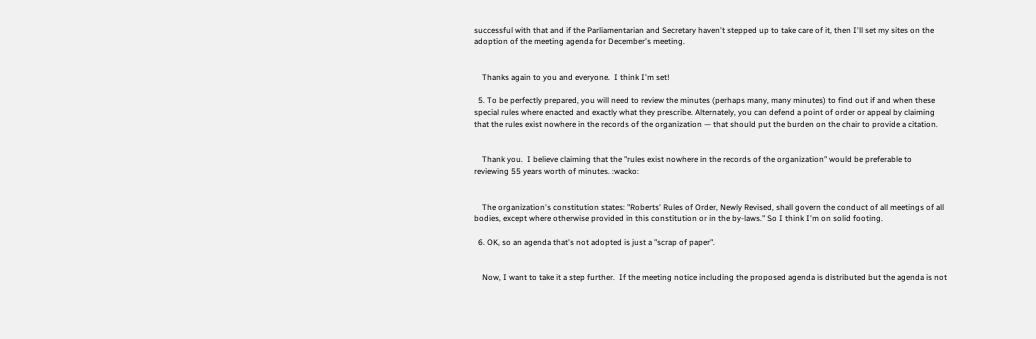successful with that and if the Parliamentarian and Secretary haven't stepped up to take care of it, then I'll set my sites on the adoption of the meeting agenda for December's meeting.


    Thanks again to you and everyone.  I think I'm set!

  5. To be perfectly prepared, you will need to review the minutes (perhaps many, many minutes) to find out if and when these special rules where enacted and exactly what they prescribe. Alternately, you can defend a point of order or appeal by claiming that the rules exist nowhere in the records of the organization — that should put the burden on the chair to provide a citation.


    Thank you.  I believe claiming that the "rules exist nowhere in the records of the organization" would be preferable to reviewing 55 years worth of minutes. :wacko:


    The organization's constitution states: "Roberts' Rules of Order, Newly Revised, shall govern the conduct of all meetings of all bodies, except where otherwise provided in this constitution or in the by-laws." So I think I'm on solid footing.

  6. OK, so an agenda that's not adopted is just a "scrap of paper".


    Now, I want to take it a step further.  If the meeting notice including the proposed agenda is distributed but the agenda is not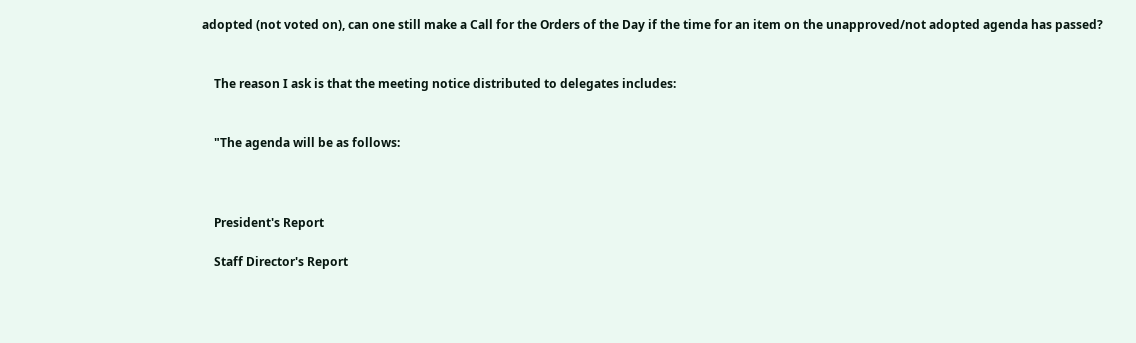adopted (not voted on), can one still make a Call for the Orders of the Day if the time for an item on the unapproved/not adopted agenda has passed?


    The reason I ask is that the meeting notice distributed to delegates includes:


    "The agenda will be as follows:



    President's Report

    Staff Director's Report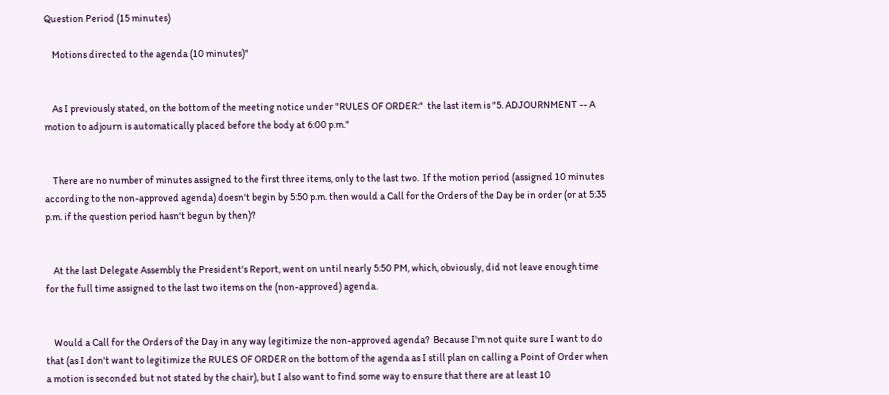Question Period (15 minutes)

    Motions directed to the agenda (10 minutes)"


    As I previously stated, on the bottom of the meeting notice under "RULES OF ORDER:"  the last item is "5. ADJOURNMENT -- A motion to adjourn is automatically placed before the body at 6:00 p.m."


    There are no number of minutes assigned to the first three items, only to the last two.  If the motion period (assigned 10 minutes according to the non-approved agenda) doesn't begin by 5:50 p.m. then would a Call for the Orders of the Day be in order (or at 5:35 p.m. if the question period hasn't begun by then)?


    At the last Delegate Assembly the President's Report, went on until nearly 5:50 PM, which, obviously, did not leave enough time for the full time assigned to the last two items on the (non-approved) agenda.


    Would a Call for the Orders of the Day in any way legitimize the non-approved agenda?  Because I'm not quite sure I want to do that (as I don't want to legitimize the RULES OF ORDER on the bottom of the agenda as I still plan on calling a Point of Order when a motion is seconded but not stated by the chair), but I also want to find some way to ensure that there are at least 10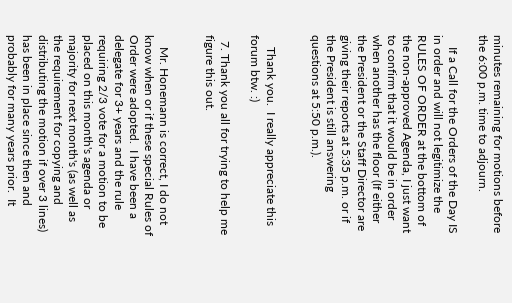minutes remaining for motions before the 6:00 p.m. time to adjourn.

    If a Call for the Orders of the Day IS in order and will not legitimize the RULES OF ORDER at the bottom of the non-approved Agenda, I just want to confirm that it would be in order when another has the floor (If either the President or the Staff Director are giving their reports at 5:35 p.m. or if the President is still answering questions at 5:50 p.m.).


    Thank you.  I really appreciate this forum btw. :)

  7. Thank you all for trying to help me figure this out.


    Mr. Honemann is correct, I do not know when or if these special Rules of Order were adopted.  I have been a delegate for 3+ years and the rule requiring 2/3 vote for a motion to be placed on this month's agenda or majority for next month's (as well as the requirement for copying and distributing the motion if over 3 lines) has been in place since then and probably for many years prior.  It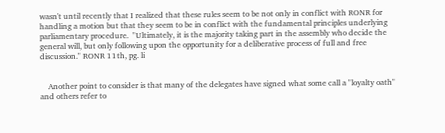wasn't until recently that I realized that these rules seem to be not only in conflict with RONR for handling a motion but that they seem to be in conflict with the fundamental principles underlying parliamentary procedure.  "Ultimately, it is the majority taking part in the assembly who decide the general will, but only following upon the opportunity for a deliberative process of full and free discussion." RONR 11th, pg. li


    Another point to consider is that many of the delegates have signed what some call a "loyalty oath" and others refer to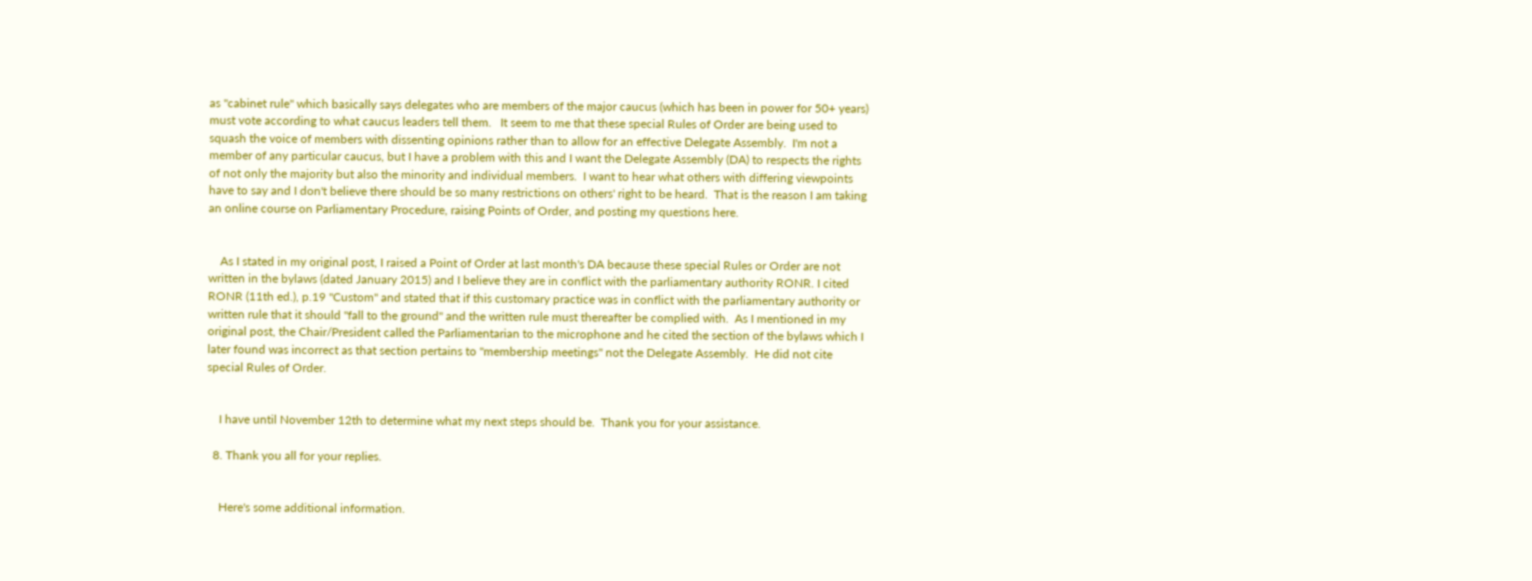as "cabinet rule" which basically says delegates who are members of the major caucus (which has been in power for 50+ years) must vote according to what caucus leaders tell them.   It seem to me that these special Rules of Order are being used to squash the voice of members with dissenting opinions rather than to allow for an effective Delegate Assembly.  I'm not a member of any particular caucus, but I have a problem with this and I want the Delegate Assembly (DA) to respects the rights of not only the majority but also the minority and individual members.  I want to hear what others with differing viewpoints have to say and I don't believe there should be so many restrictions on others' right to be heard.  That is the reason I am taking an online course on Parliamentary Procedure, raising Points of Order, and posting my questions here.


    As I stated in my original post, I raised a Point of Order at last month's DA because these special Rules or Order are not written in the bylaws (dated January 2015) and I believe they are in conflict with the parliamentary authority RONR. I cited RONR (11th ed.), p.19 "Custom" and stated that if this customary practice was in conflict with the parliamentary authority or written rule that it should "fall to the ground" and the written rule must thereafter be complied with.  As I mentioned in my original post, the Chair/President called the Parliamentarian to the microphone and he cited the section of the bylaws which I later found was incorrect as that section pertains to "membership meetings" not the Delegate Assembly.  He did not cite special Rules of Order.


    I have until November 12th to determine what my next steps should be.  Thank you for your assistance.

  8. Thank you all for your replies.


    Here's some additional information.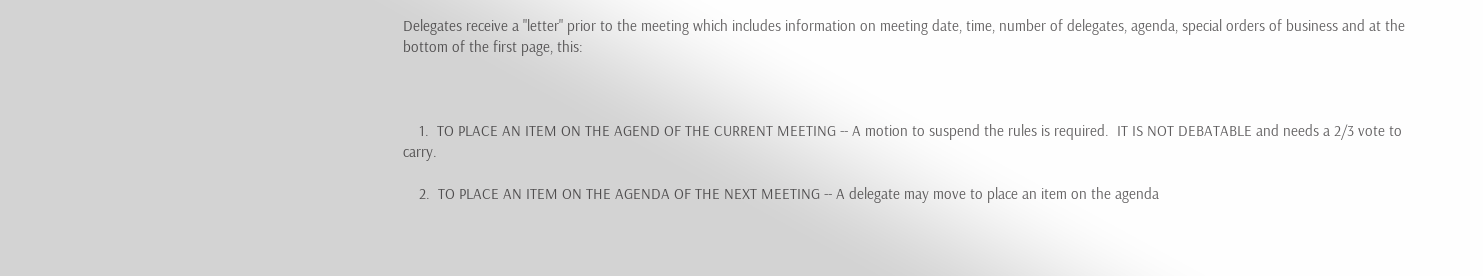Delegates receive a "letter" prior to the meeting which includes information on meeting date, time, number of delegates, agenda, special orders of business and at the bottom of the first page, this:



    1.  TO PLACE AN ITEM ON THE AGEND OF THE CURRENT MEETING -- A motion to suspend the rules is required.  IT IS NOT DEBATABLE and needs a 2/3 vote to carry.

    2.  TO PLACE AN ITEM ON THE AGENDA OF THE NEXT MEETING -- A delegate may move to place an item on the agenda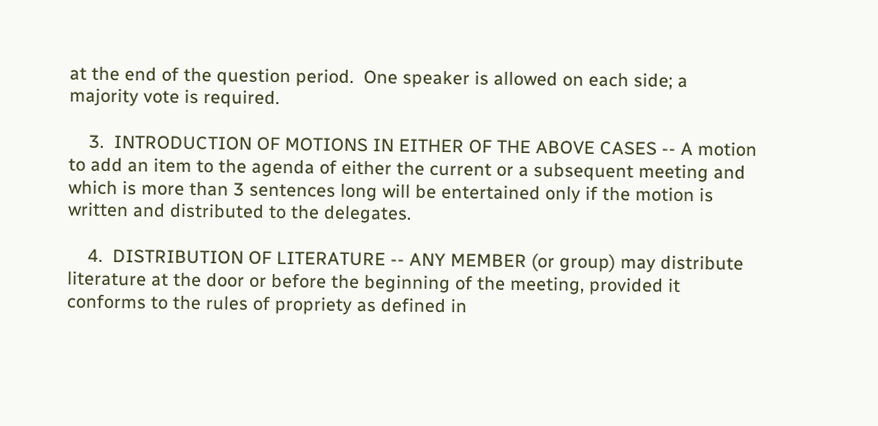at the end of the question period.  One speaker is allowed on each side; a majority vote is required.

    3.  INTRODUCTION OF MOTIONS IN EITHER OF THE ABOVE CASES -- A motion to add an item to the agenda of either the current or a subsequent meeting and which is more than 3 sentences long will be entertained only if the motion is written and distributed to the delegates.

    4.  DISTRIBUTION OF LITERATURE -- ANY MEMBER (or group) may distribute literature at the door or before the beginning of the meeting, provided it conforms to the rules of propriety as defined in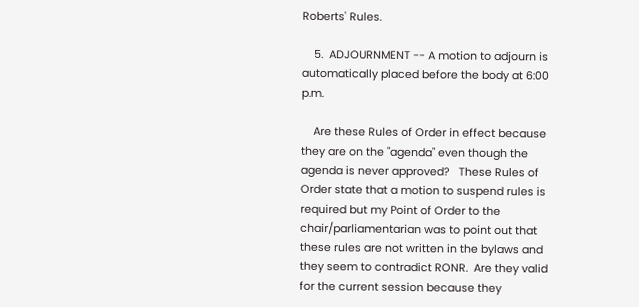Roberts' Rules.

    5.  ADJOURNMENT -- A motion to adjourn is automatically placed before the body at 6:00 p.m.

    Are these Rules of Order in effect because they are on the "agenda" even though the agenda is never approved?   These Rules of Order state that a motion to suspend rules is required but my Point of Order to the chair/parliamentarian was to point out that these rules are not written in the bylaws and they seem to contradict RONR.  Are they valid for the current session because they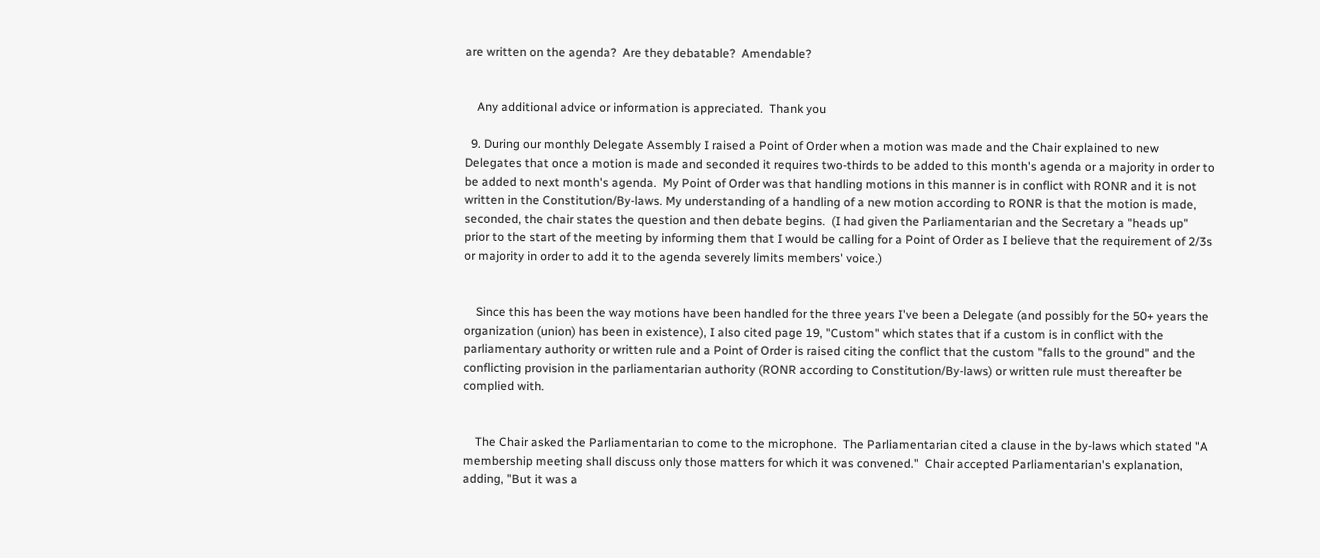are written on the agenda?  Are they debatable?  Amendable?


    Any additional advice or information is appreciated.  Thank you

  9. During our monthly Delegate Assembly I raised a Point of Order when a motion was made and the Chair explained to new Delegates that once a motion is made and seconded it requires two-thirds to be added to this month's agenda or a majority in order to be added to next month's agenda.  My Point of Order was that handling motions in this manner is in conflict with RONR and it is not written in the Constitution/By-laws. My understanding of a handling of a new motion according to RONR is that the motion is made, seconded, the chair states the question and then debate begins.  (I had given the Parliamentarian and the Secretary a "heads up" prior to the start of the meeting by informing them that I would be calling for a Point of Order as I believe that the requirement of 2/3s or majority in order to add it to the agenda severely limits members' voice.)


    Since this has been the way motions have been handled for the three years I've been a Delegate (and possibly for the 50+ years the organization (union) has been in existence), I also cited page 19, "Custom" which states that if a custom is in conflict with the parliamentary authority or written rule and a Point of Order is raised citing the conflict that the custom "falls to the ground" and the conflicting provision in the parliamentarian authority (RONR according to Constitution/By-laws) or written rule must thereafter be complied with.


    The Chair asked the Parliamentarian to come to the microphone.  The Parliamentarian cited a clause in the by-laws which stated "A membership meeting shall discuss only those matters for which it was convened."  Chair accepted Parliamentarian's explanation, adding, "But it was a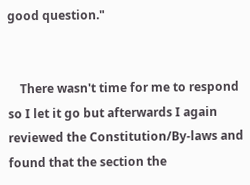good question."


    There wasn't time for me to respond so I let it go but afterwards I again reviewed the Constitution/By-laws and found that the section the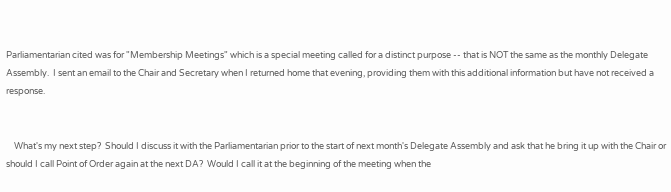Parliamentarian cited was for "Membership Meetings" which is a special meeting called for a distinct purpose -- that is NOT the same as the monthly Delegate Assembly.  I sent an email to the Chair and Secretary when I returned home that evening, providing them with this additional information but have not received a response.


    What's my next step?  Should I discuss it with the Parliamentarian prior to the start of next month's Delegate Assembly and ask that he bring it up with the Chair or should I call Point of Order again at the next DA?  Would I call it at the beginning of the meeting when the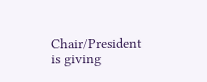Chair/President is giving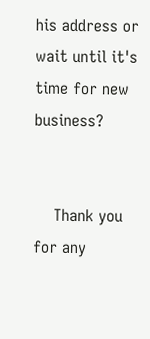his address or wait until it's time for new business?


    Thank you for any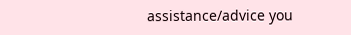assistance/advice you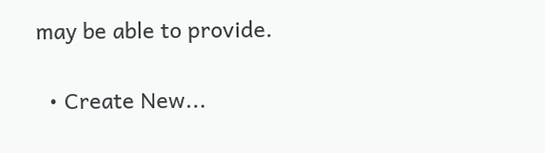may be able to provide.

  • Create New...